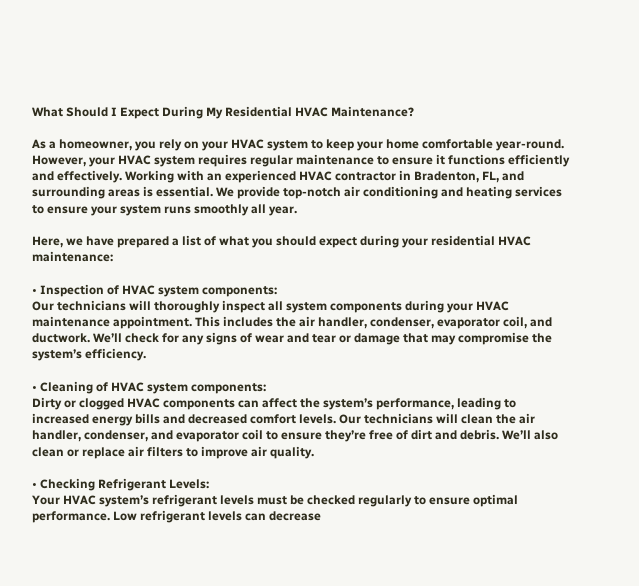What Should I Expect During My Residential HVAC Maintenance?

As a homeowner, you rely on your HVAC system to keep your home comfortable year-round. However, your HVAC system requires regular maintenance to ensure it functions efficiently and effectively. Working with an experienced HVAC contractor in Bradenton, FL, and surrounding areas is essential. We provide top-notch air conditioning and heating services to ensure your system runs smoothly all year.

Here, we have prepared a list of what you should expect during your residential HVAC maintenance:

• Inspection of HVAC system components:
Our technicians will thoroughly inspect all system components during your HVAC maintenance appointment. This includes the air handler, condenser, evaporator coil, and ductwork. We’ll check for any signs of wear and tear or damage that may compromise the system’s efficiency.

• Cleaning of HVAC system components:
Dirty or clogged HVAC components can affect the system’s performance, leading to increased energy bills and decreased comfort levels. Our technicians will clean the air handler, condenser, and evaporator coil to ensure they’re free of dirt and debris. We’ll also clean or replace air filters to improve air quality.

• Checking Refrigerant Levels:
Your HVAC system’s refrigerant levels must be checked regularly to ensure optimal performance. Low refrigerant levels can decrease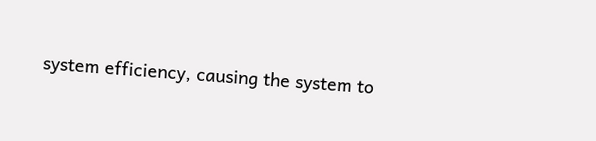system efficiency, causing the system to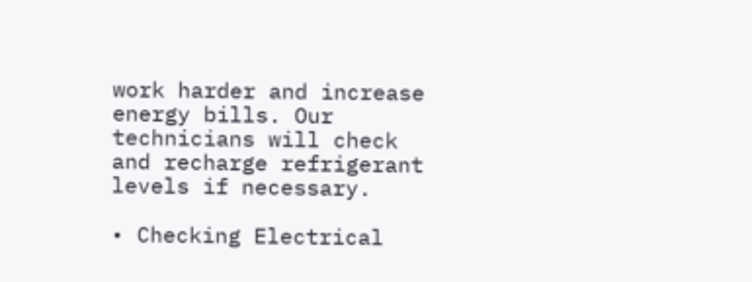work harder and increase energy bills. Our technicians will check and recharge refrigerant levels if necessary.

• Checking Electrical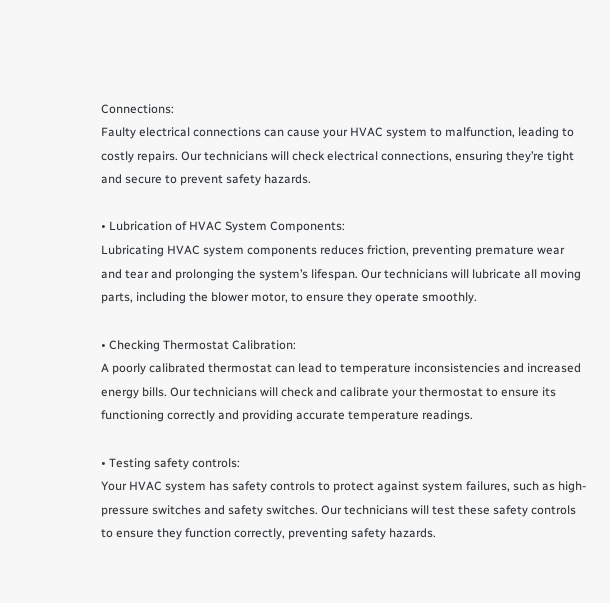Connections:
Faulty electrical connections can cause your HVAC system to malfunction, leading to costly repairs. Our technicians will check electrical connections, ensuring they’re tight and secure to prevent safety hazards.

• Lubrication of HVAC System Components:
Lubricating HVAC system components reduces friction, preventing premature wear and tear and prolonging the system’s lifespan. Our technicians will lubricate all moving parts, including the blower motor, to ensure they operate smoothly.

• Checking Thermostat Calibration:
A poorly calibrated thermostat can lead to temperature inconsistencies and increased energy bills. Our technicians will check and calibrate your thermostat to ensure its functioning correctly and providing accurate temperature readings.

• Testing safety controls:
Your HVAC system has safety controls to protect against system failures, such as high-pressure switches and safety switches. Our technicians will test these safety controls to ensure they function correctly, preventing safety hazards.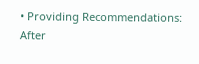• Providing Recommendations:
After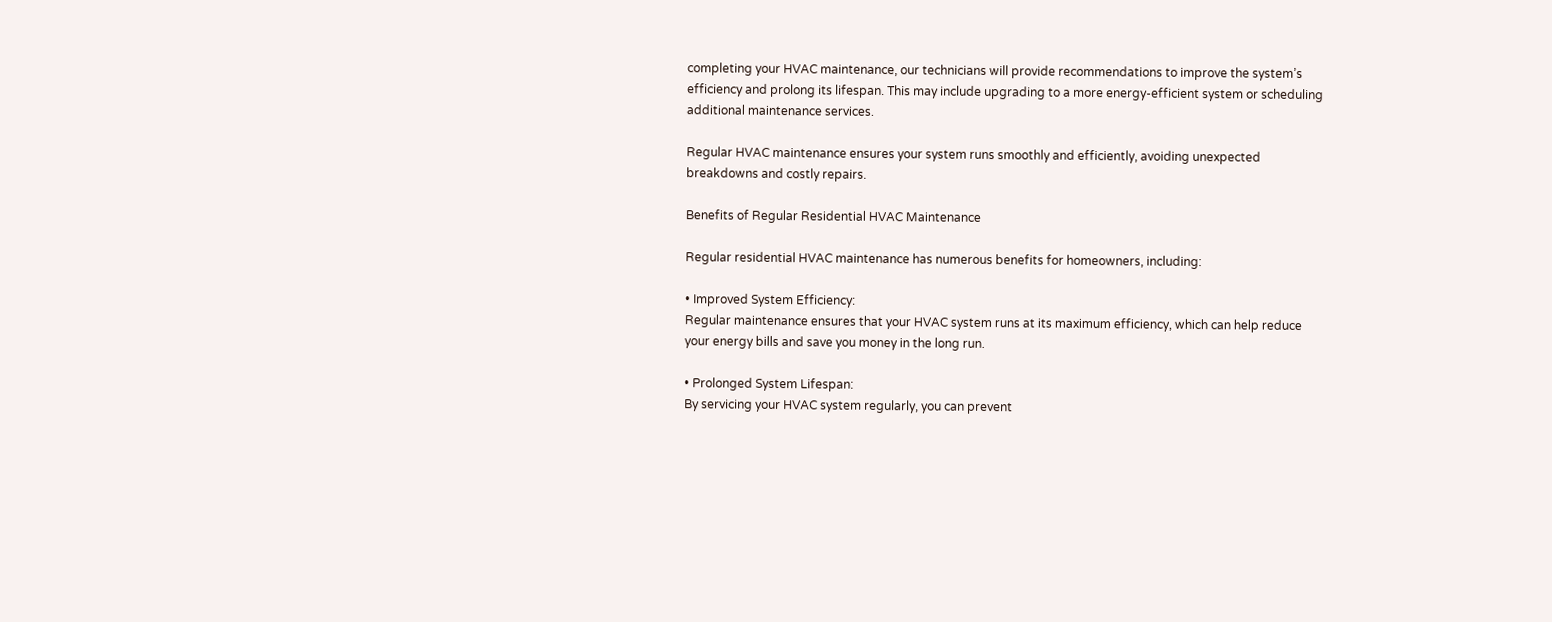completing your HVAC maintenance, our technicians will provide recommendations to improve the system’s efficiency and prolong its lifespan. This may include upgrading to a more energy-efficient system or scheduling additional maintenance services.

Regular HVAC maintenance ensures your system runs smoothly and efficiently, avoiding unexpected breakdowns and costly repairs.

Benefits of Regular Residential HVAC Maintenance

Regular residential HVAC maintenance has numerous benefits for homeowners, including:

• Improved System Efficiency:
Regular maintenance ensures that your HVAC system runs at its maximum efficiency, which can help reduce your energy bills and save you money in the long run.

• Prolonged System Lifespan:
By servicing your HVAC system regularly, you can prevent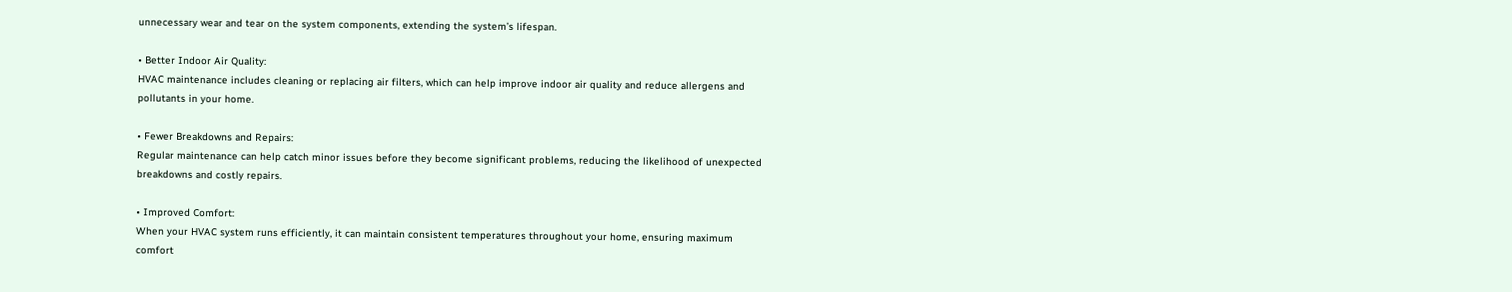unnecessary wear and tear on the system components, extending the system’s lifespan.

• Better Indoor Air Quality:
HVAC maintenance includes cleaning or replacing air filters, which can help improve indoor air quality and reduce allergens and pollutants in your home.

• Fewer Breakdowns and Repairs:
Regular maintenance can help catch minor issues before they become significant problems, reducing the likelihood of unexpected breakdowns and costly repairs.

• Improved Comfort:
When your HVAC system runs efficiently, it can maintain consistent temperatures throughout your home, ensuring maximum comfort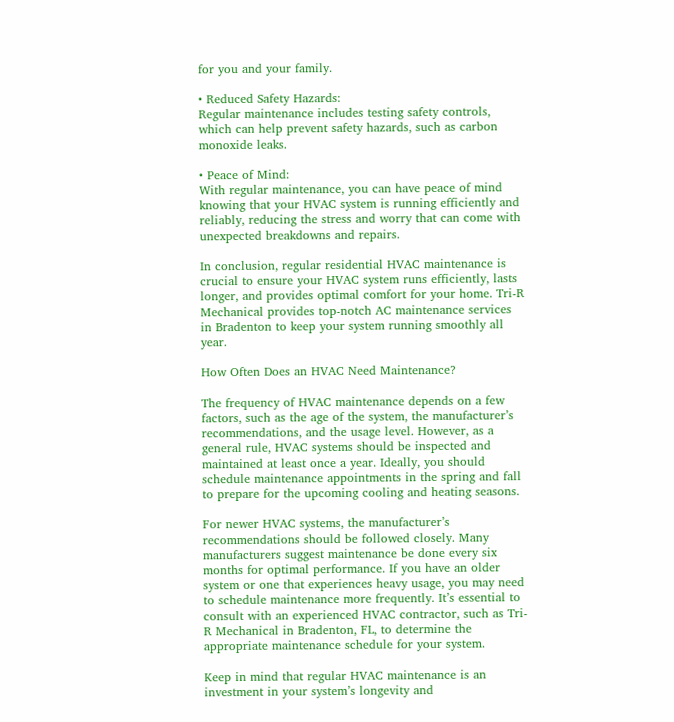for you and your family.

• Reduced Safety Hazards:
Regular maintenance includes testing safety controls, which can help prevent safety hazards, such as carbon monoxide leaks.

• Peace of Mind:
With regular maintenance, you can have peace of mind knowing that your HVAC system is running efficiently and reliably, reducing the stress and worry that can come with unexpected breakdowns and repairs.

In conclusion, regular residential HVAC maintenance is crucial to ensure your HVAC system runs efficiently, lasts longer, and provides optimal comfort for your home. Tri-R Mechanical provides top-notch AC maintenance services in Bradenton to keep your system running smoothly all year.

How Often Does an HVAC Need Maintenance?

The frequency of HVAC maintenance depends on a few factors, such as the age of the system, the manufacturer’s recommendations, and the usage level. However, as a general rule, HVAC systems should be inspected and maintained at least once a year. Ideally, you should schedule maintenance appointments in the spring and fall to prepare for the upcoming cooling and heating seasons.

For newer HVAC systems, the manufacturer’s recommendations should be followed closely. Many manufacturers suggest maintenance be done every six months for optimal performance. If you have an older system or one that experiences heavy usage, you may need to schedule maintenance more frequently. It’s essential to consult with an experienced HVAC contractor, such as Tri-R Mechanical in Bradenton, FL, to determine the appropriate maintenance schedule for your system.

Keep in mind that regular HVAC maintenance is an investment in your system’s longevity and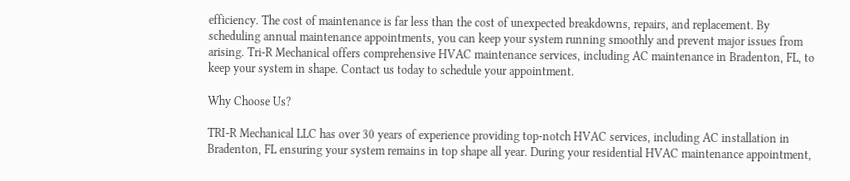efficiency. The cost of maintenance is far less than the cost of unexpected breakdowns, repairs, and replacement. By scheduling annual maintenance appointments, you can keep your system running smoothly and prevent major issues from arising. Tri-R Mechanical offers comprehensive HVAC maintenance services, including AC maintenance in Bradenton, FL, to keep your system in shape. Contact us today to schedule your appointment.

Why Choose Us?

TRI-R Mechanical LLC has over 30 years of experience providing top-notch HVAC services, including AC installation in Bradenton, FL ensuring your system remains in top shape all year. During your residential HVAC maintenance appointment,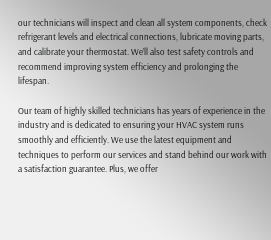our technicians will inspect and clean all system components, check refrigerant levels and electrical connections, lubricate moving parts, and calibrate your thermostat. We’ll also test safety controls and recommend improving system efficiency and prolonging the lifespan.

Our team of highly skilled technicians has years of experience in the industry and is dedicated to ensuring your HVAC system runs smoothly and efficiently. We use the latest equipment and techniques to perform our services and stand behind our work with a satisfaction guarantee. Plus, we offer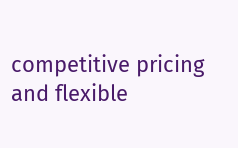competitive pricing and flexible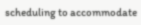scheduling to accommodate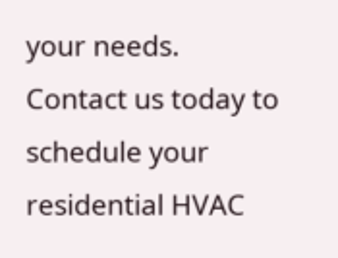your needs.
Contact us today to schedule your residential HVAC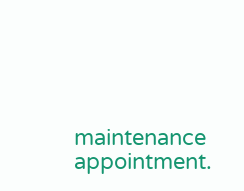maintenance appointment.